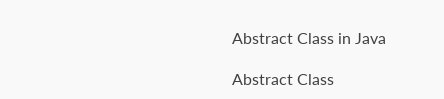Abstract Class in Java

Abstract Class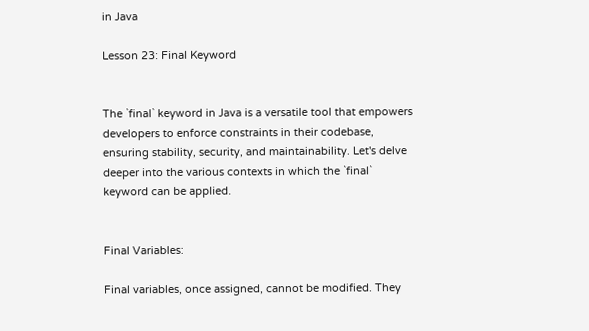in Java

Lesson 23: Final Keyword


The `final` keyword in Java is a versatile tool that empowers developers to enforce constraints in their codebase, ensuring stability, security, and maintainability. Let's delve deeper into the various contexts in which the `final` keyword can be applied.


Final Variables:

Final variables, once assigned, cannot be modified. They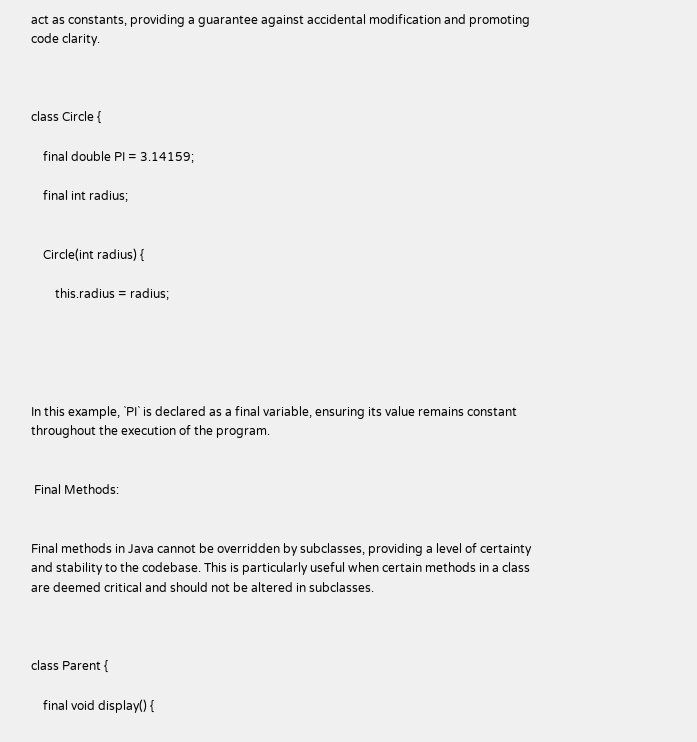act as constants, providing a guarantee against accidental modification and promoting code clarity.



class Circle {

    final double PI = 3.14159;

    final int radius;


    Circle(int radius) {

        this.radius = radius;





In this example, `PI` is declared as a final variable, ensuring its value remains constant throughout the execution of the program.


 Final Methods:


Final methods in Java cannot be overridden by subclasses, providing a level of certainty and stability to the codebase. This is particularly useful when certain methods in a class are deemed critical and should not be altered in subclasses.



class Parent {

    final void display() {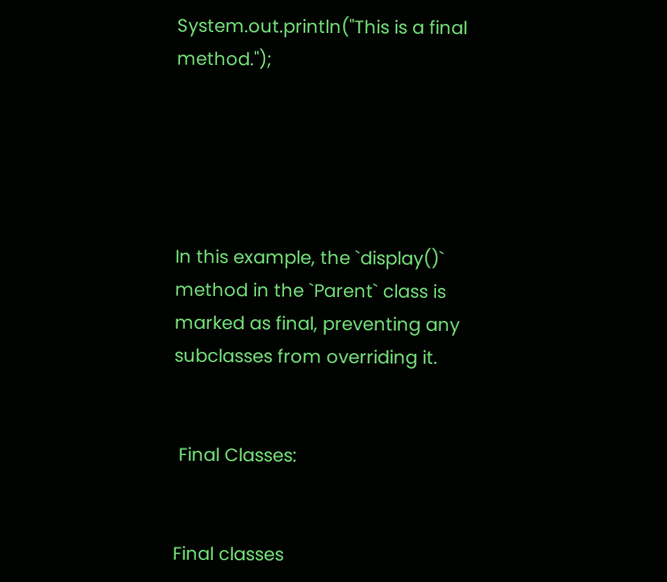System.out.println("This is a final method.");





In this example, the `display()` method in the `Parent` class is marked as final, preventing any subclasses from overriding it.


 Final Classes:


Final classes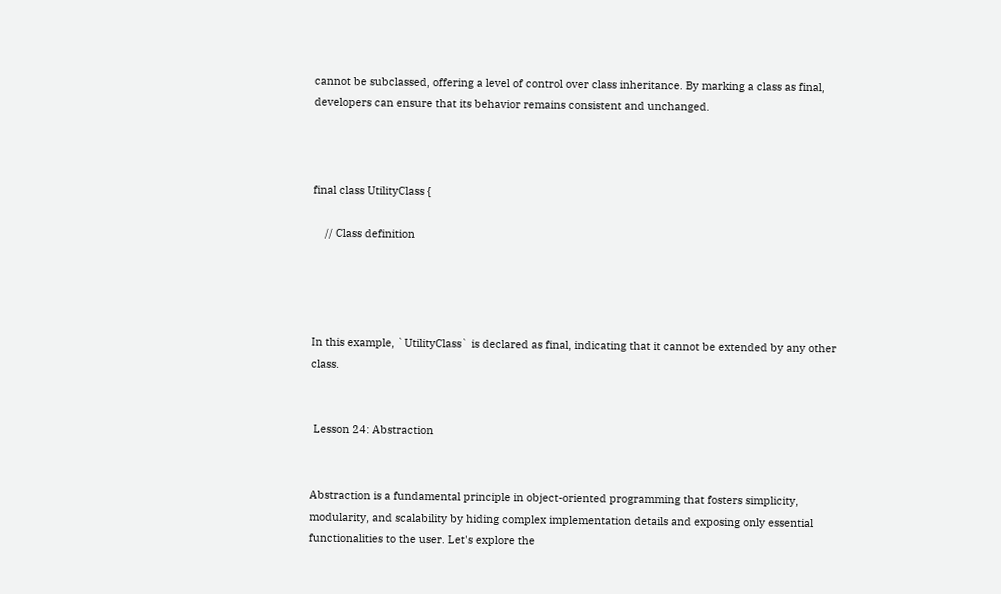cannot be subclassed, offering a level of control over class inheritance. By marking a class as final, developers can ensure that its behavior remains consistent and unchanged.



final class UtilityClass {

    // Class definition




In this example, `UtilityClass` is declared as final, indicating that it cannot be extended by any other class.


 Lesson 24: Abstraction


Abstraction is a fundamental principle in object-oriented programming that fosters simplicity, modularity, and scalability by hiding complex implementation details and exposing only essential functionalities to the user. Let's explore the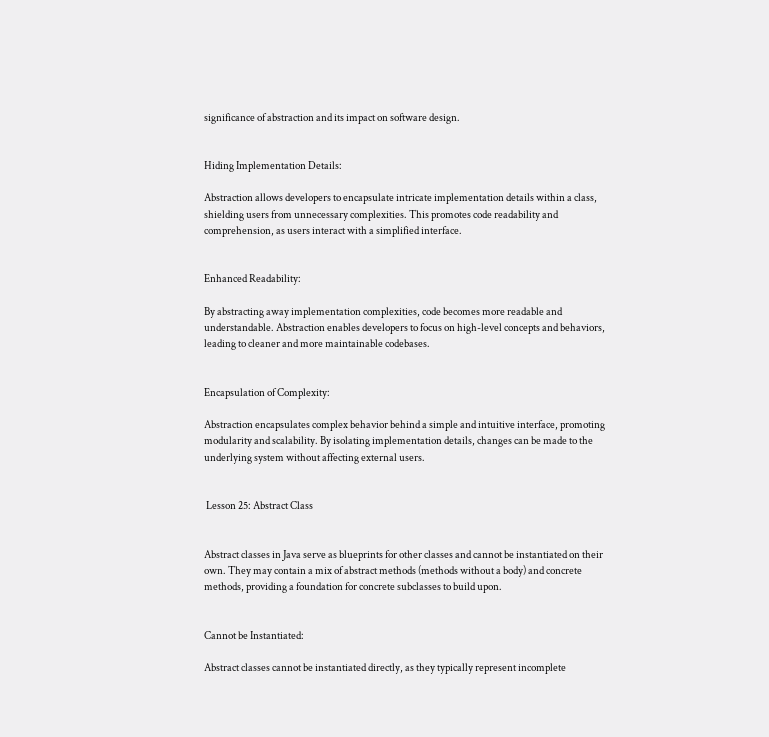significance of abstraction and its impact on software design.


Hiding Implementation Details:

Abstraction allows developers to encapsulate intricate implementation details within a class, shielding users from unnecessary complexities. This promotes code readability and comprehension, as users interact with a simplified interface.


Enhanced Readability:

By abstracting away implementation complexities, code becomes more readable and understandable. Abstraction enables developers to focus on high-level concepts and behaviors, leading to cleaner and more maintainable codebases.


Encapsulation of Complexity:

Abstraction encapsulates complex behavior behind a simple and intuitive interface, promoting modularity and scalability. By isolating implementation details, changes can be made to the underlying system without affecting external users.


 Lesson 25: Abstract Class


Abstract classes in Java serve as blueprints for other classes and cannot be instantiated on their own. They may contain a mix of abstract methods (methods without a body) and concrete methods, providing a foundation for concrete subclasses to build upon.


Cannot be Instantiated:

Abstract classes cannot be instantiated directly, as they typically represent incomplete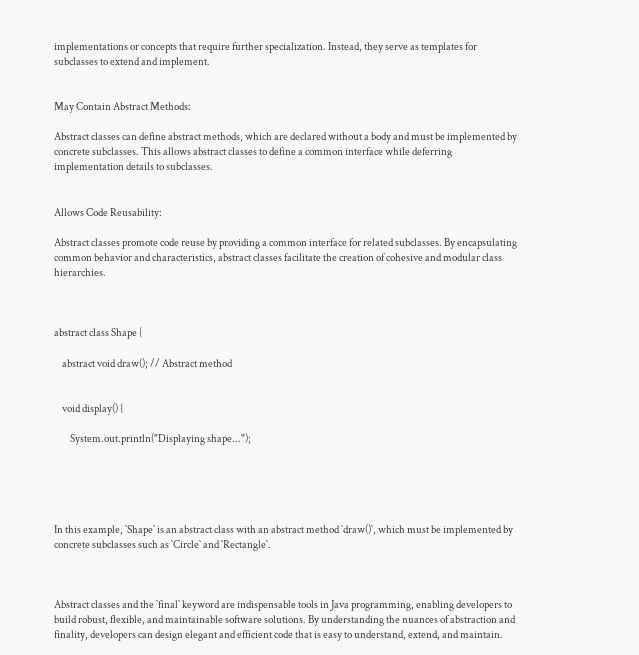implementations or concepts that require further specialization. Instead, they serve as templates for subclasses to extend and implement.


May Contain Abstract Methods:

Abstract classes can define abstract methods, which are declared without a body and must be implemented by concrete subclasses. This allows abstract classes to define a common interface while deferring implementation details to subclasses.


Allows Code Reusability:

Abstract classes promote code reuse by providing a common interface for related subclasses. By encapsulating common behavior and characteristics, abstract classes facilitate the creation of cohesive and modular class hierarchies.



abstract class Shape {

    abstract void draw(); // Abstract method


    void display() {

        System.out.println("Displaying shape...");





In this example, `Shape` is an abstract class with an abstract method `draw()`, which must be implemented by concrete subclasses such as `Circle` and `Rectangle`.



Abstract classes and the `final` keyword are indispensable tools in Java programming, enabling developers to build robust, flexible, and maintainable software solutions. By understanding the nuances of abstraction and finality, developers can design elegant and efficient code that is easy to understand, extend, and maintain.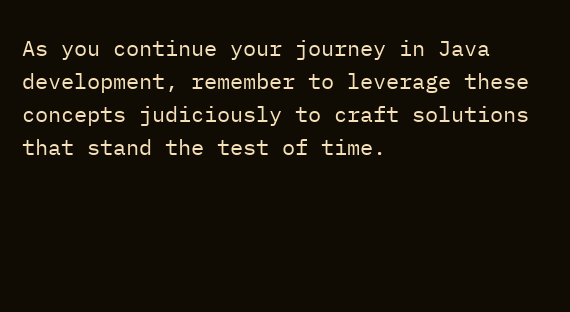As you continue your journey in Java development, remember to leverage these concepts judiciously to craft solutions that stand the test of time.